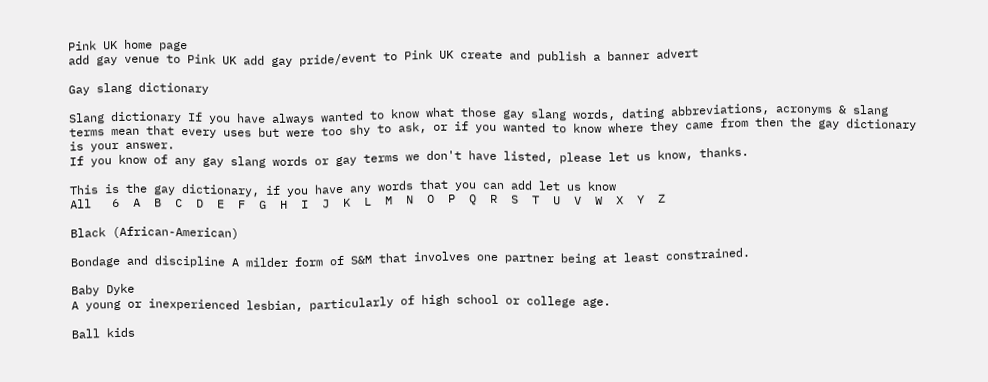Pink UK home page
add gay venue to Pink UK add gay pride/event to Pink UK create and publish a banner advert

Gay slang dictionary

Slang dictionary If you have always wanted to know what those gay slang words, dating abbreviations, acronyms & slang terms mean that every uses but were too shy to ask, or if you wanted to know where they came from then the gay dictionary is your answer.
If you know of any gay slang words or gay terms we don't have listed, please let us know, thanks.

This is the gay dictionary, if you have any words that you can add let us know
All   6  A  B  C  D  E  F  G  H  I  J  K  L  M  N  O  P  Q  R  S  T  U  V  W  X  Y  Z

Black (African-American)

Bondage and discipline A milder form of S&M that involves one partner being at least constrained.

Baby Dyke
A young or inexperienced lesbian, particularly of high school or college age.

Ball kids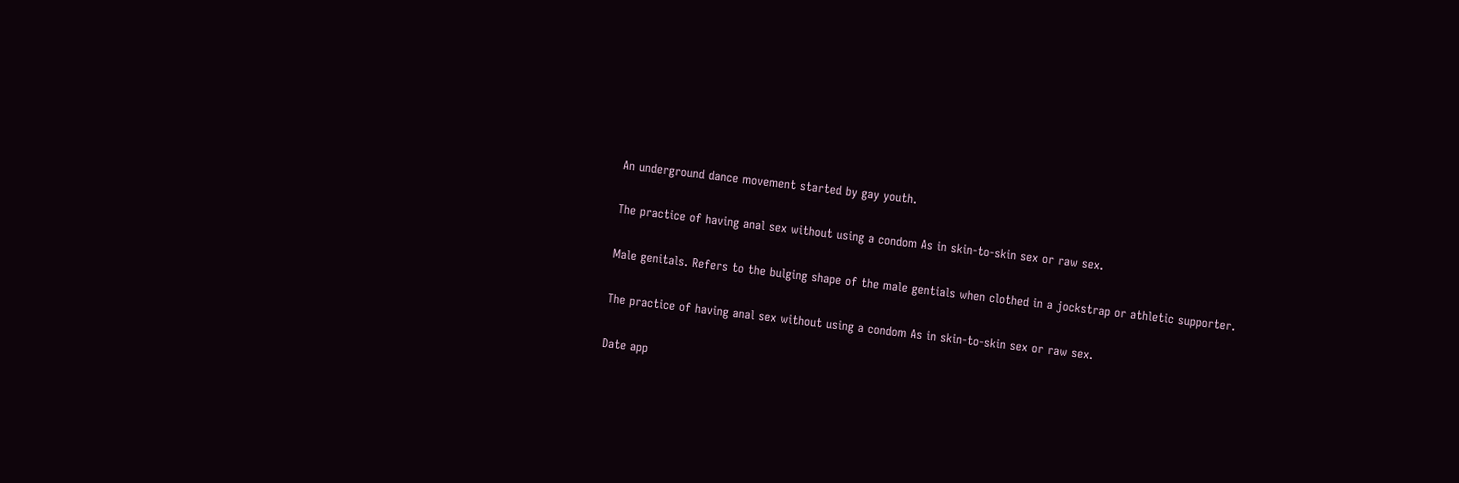An underground dance movement started by gay youth.

The practice of having anal sex without using a condom As in skin-to-skin sex or raw sex.

Male genitals. Refers to the bulging shape of the male gentials when clothed in a jockstrap or athletic supporter.

The practice of having anal sex without using a condom As in skin-to-skin sex or raw sex.

Date app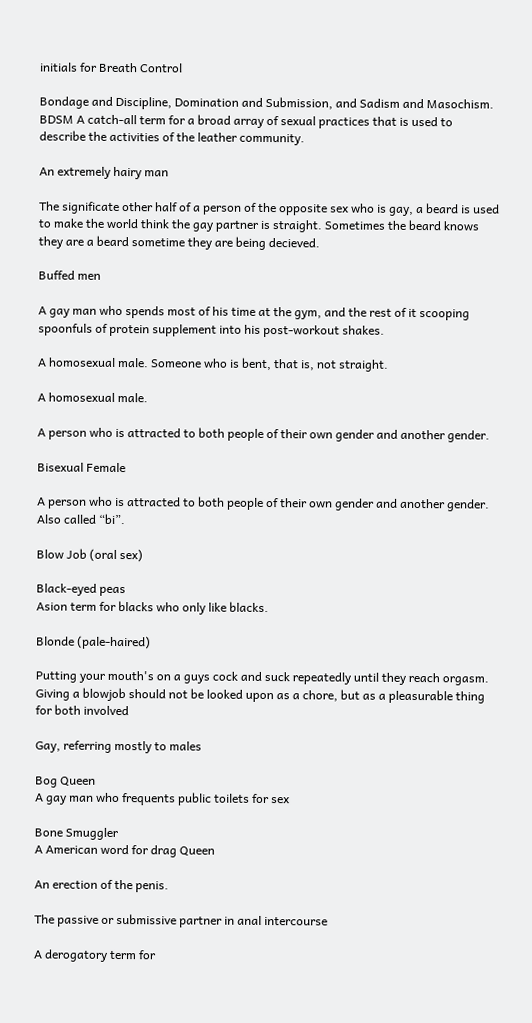initials for Breath Control

Bondage and Discipline, Domination and Submission, and Sadism and Masochism. BDSM A catch-all term for a broad array of sexual practices that is used to describe the activities of the leather community.

An extremely hairy man

The significate other half of a person of the opposite sex who is gay, a beard is used to make the world think the gay partner is straight. Sometimes the beard knows they are a beard sometime they are being decieved.

Buffed men

A gay man who spends most of his time at the gym, and the rest of it scooping spoonfuls of protein supplement into his post-workout shakes.

A homosexual male. Someone who is bent, that is, not straight.

A homosexual male.

A person who is attracted to both people of their own gender and another gender.

Bisexual Female

A person who is attracted to both people of their own gender and another gender. Also called “bi”.

Blow Job (oral sex)

Black-eyed peas
Asion term for blacks who only like blacks.

Blonde (pale-haired)

Putting your mouth's on a guys cock and suck repeatedly until they reach orgasm. Giving a blowjob should not be looked upon as a chore, but as a pleasurable thing for both involved

Gay, referring mostly to males

Bog Queen
A gay man who frequents public toilets for sex

Bone Smuggler
A American word for drag Queen

An erection of the penis.

The passive or submissive partner in anal intercourse

A derogatory term for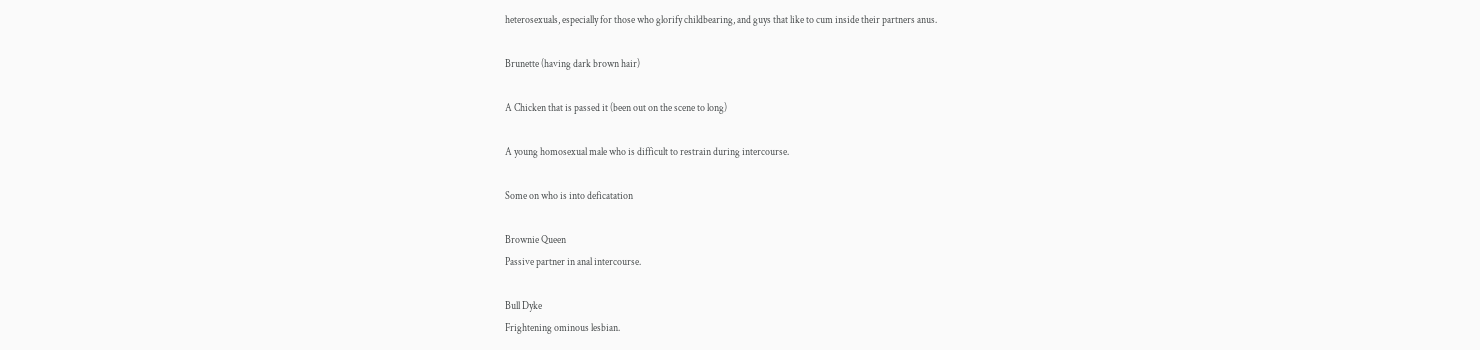heterosexuals, especially for those who glorify childbearing, and guys that like to cum inside their partners anus.

Brunette (having dark brown hair)

A Chicken that is passed it (been out on the scene to long)

A young homosexual male who is difficult to restrain during intercourse.

Some on who is into deficatation

Brownie Queen
Passive partner in anal intercourse.

Bull Dyke
Frightening ominous lesbian.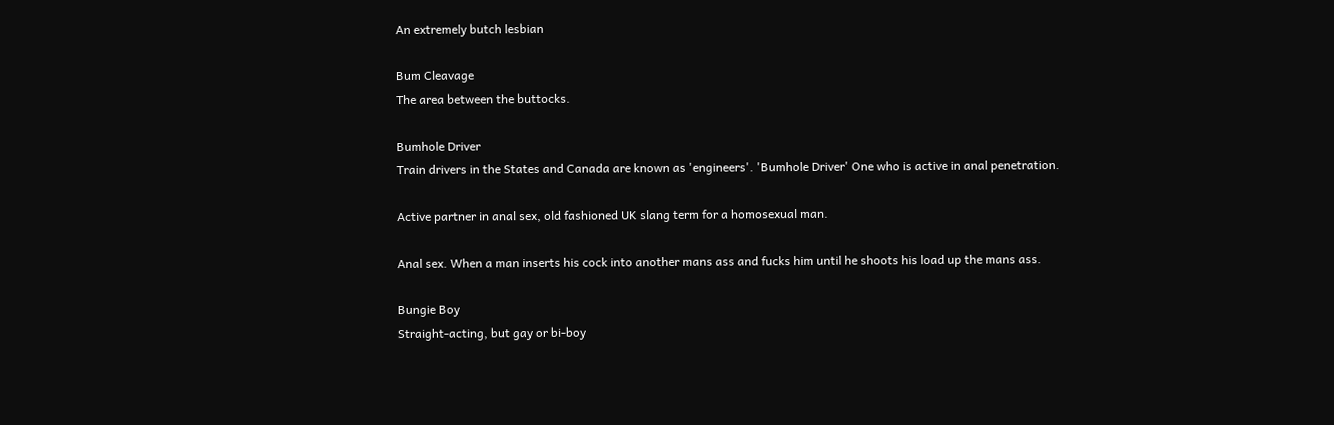An extremely butch lesbian

Bum Cleavage
The area between the buttocks.

Bumhole Driver
Train drivers in the States and Canada are known as 'engineers'. 'Bumhole Driver' One who is active in anal penetration.

Active partner in anal sex, old fashioned UK slang term for a homosexual man.

Anal sex. When a man inserts his cock into another mans ass and fucks him until he shoots his load up the mans ass.

Bungie Boy
Straight-acting, but gay or bi-boy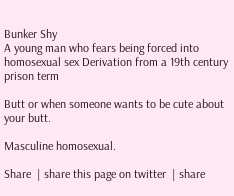Bunker Shy
A young man who fears being forced into homosexual sex Derivation from a 19th century prison term

Butt or when someone wants to be cute about your butt.

Masculine homosexual.

Share  | share this page on twitter  | share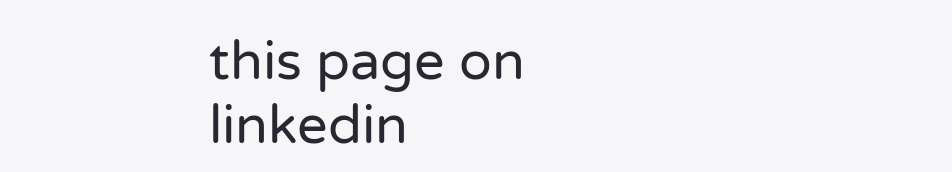this page on linkedin